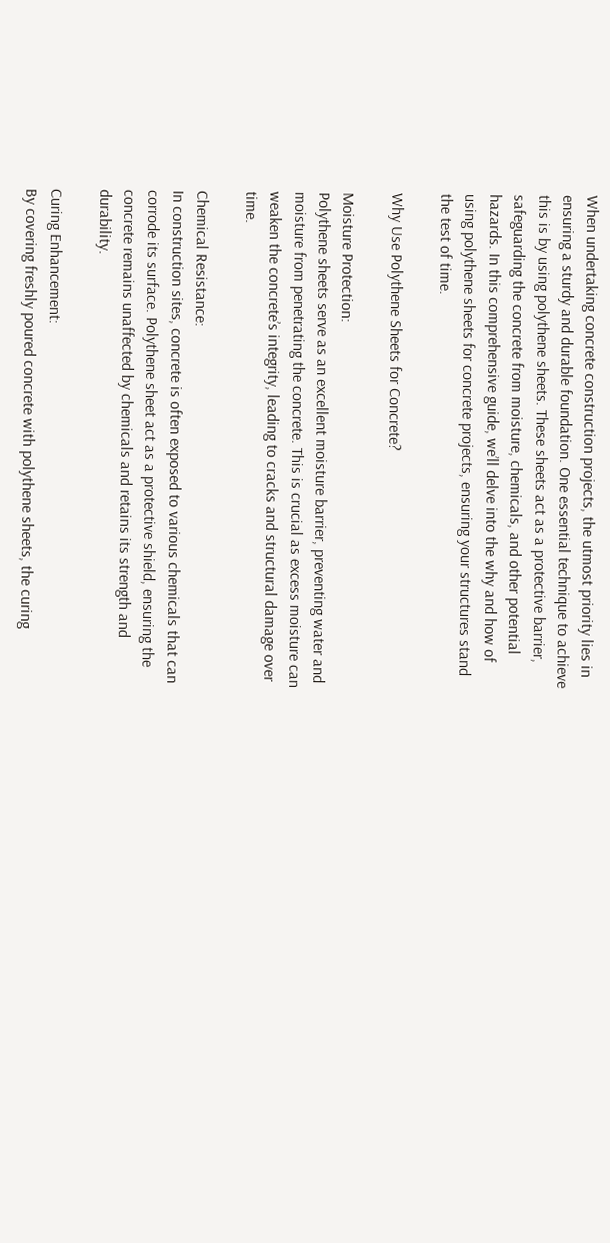When undertaking concrete construction projects, the utmost priority lies in ensuring a sturdy and durable foundation. One essential technique to achieve this is by using polythene sheets. These sheets act as a protective barrier, safeguarding the concrete from moisture, chemicals, and other potential hazards. In this comprehensive guide, we’ll delve into the why and how of using polythene sheets for concrete projects, ensuring your structures stand the test of time.

Why Use Polythene Sheets for Concrete?

Moisture Protection:
Polythene sheets serve as an excellent moisture barrier, preventing water and moisture from penetrating the concrete. This is crucial as excess moisture can weaken the concrete’s integrity, leading to cracks and structural damage over time.

Chemical Resistance:
In construction sites, concrete is often exposed to various chemicals that can corrode its surface. Polythene sheet act as a protective shield, ensuring the concrete remains unaffected by chemicals and retains its strength and durability.

Curing Enhancement:
By covering freshly poured concrete with polythene sheets, the curing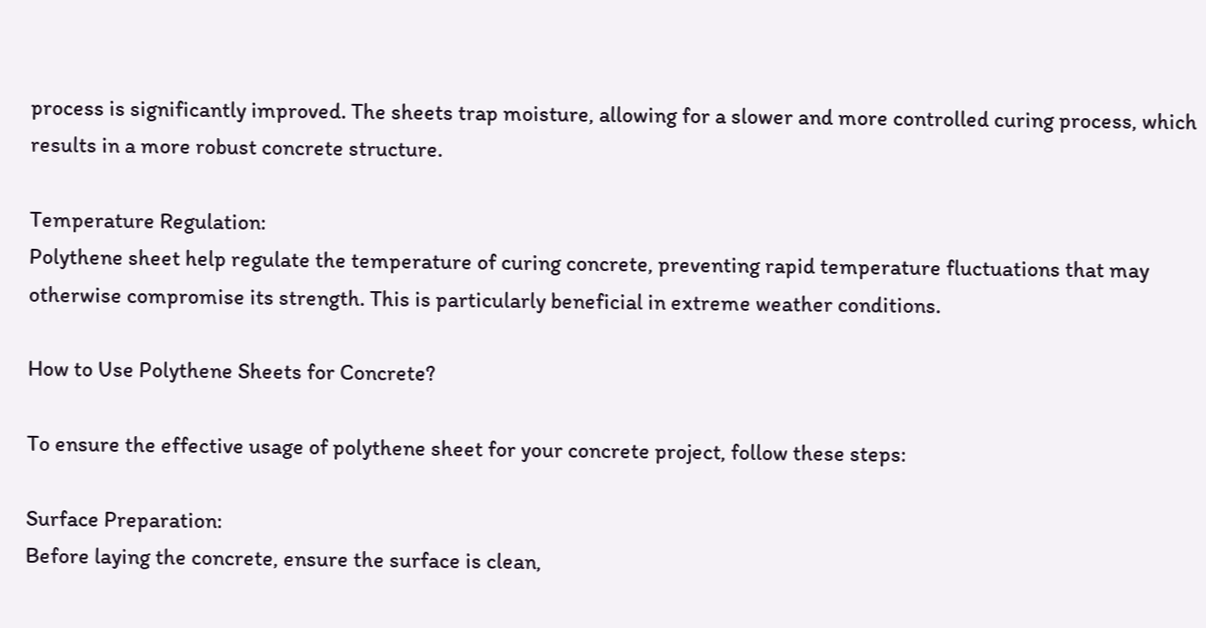process is significantly improved. The sheets trap moisture, allowing for a slower and more controlled curing process, which results in a more robust concrete structure.

Temperature Regulation:
Polythene sheet help regulate the temperature of curing concrete, preventing rapid temperature fluctuations that may otherwise compromise its strength. This is particularly beneficial in extreme weather conditions.

How to Use Polythene Sheets for Concrete?

To ensure the effective usage of polythene sheet for your concrete project, follow these steps:

Surface Preparation:
Before laying the concrete, ensure the surface is clean,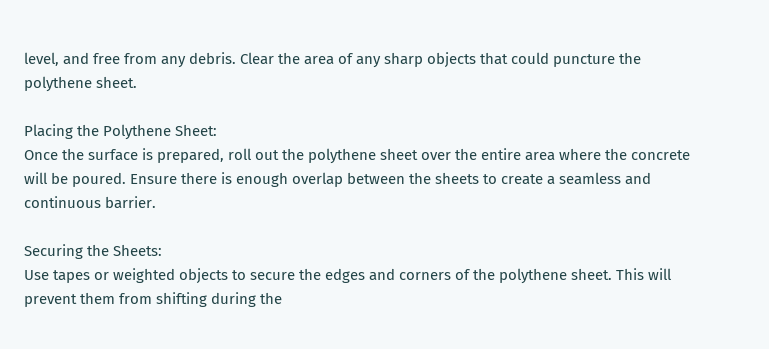level, and free from any debris. Clear the area of any sharp objects that could puncture the polythene sheet.

Placing the Polythene Sheet:
Once the surface is prepared, roll out the polythene sheet over the entire area where the concrete will be poured. Ensure there is enough overlap between the sheets to create a seamless and continuous barrier.

Securing the Sheets:
Use tapes or weighted objects to secure the edges and corners of the polythene sheet. This will prevent them from shifting during the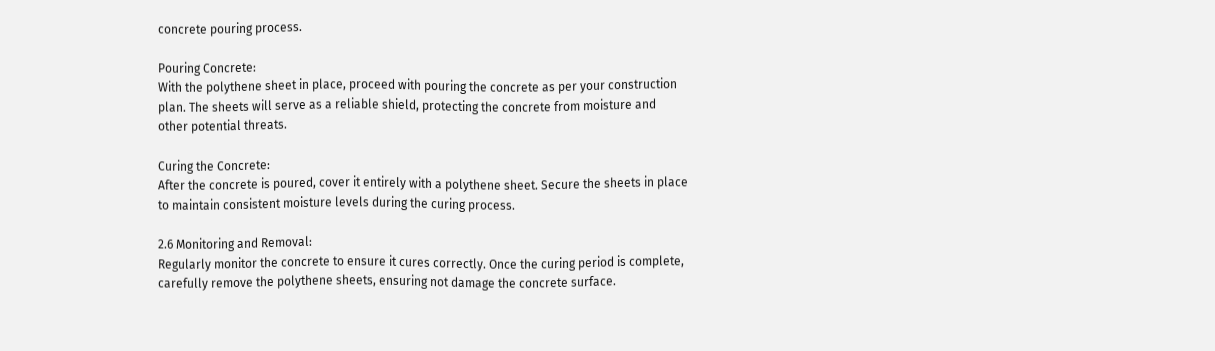concrete pouring process.

Pouring Concrete:
With the polythene sheet in place, proceed with pouring the concrete as per your construction plan. The sheets will serve as a reliable shield, protecting the concrete from moisture and other potential threats.

Curing the Concrete:
After the concrete is poured, cover it entirely with a polythene sheet. Secure the sheets in place to maintain consistent moisture levels during the curing process.

2.6 Monitoring and Removal:
Regularly monitor the concrete to ensure it cures correctly. Once the curing period is complete, carefully remove the polythene sheets, ensuring not damage the concrete surface.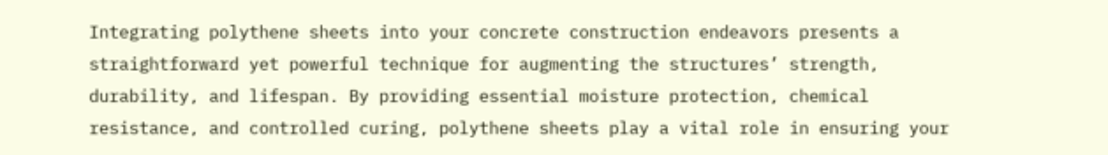Integrating polythene sheets into your concrete construction endeavors presents a straightforward yet powerful technique for augmenting the structures’ strength, durability, and lifespan. By providing essential moisture protection, chemical resistance, and controlled curing, polythene sheets play a vital role in ensuring your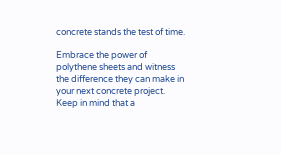concrete stands the test of time.

Embrace the power of polythene sheets and witness the difference they can make in your next concrete project.
Keep in mind that a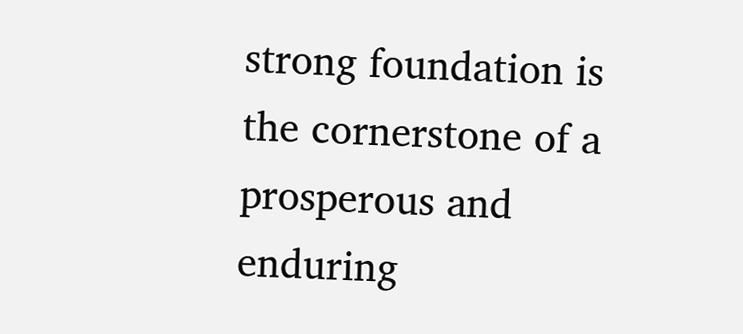strong foundation is the cornerstone of a prosperous and enduring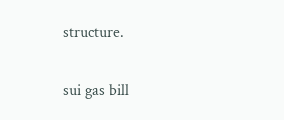structure.

sui gas bill